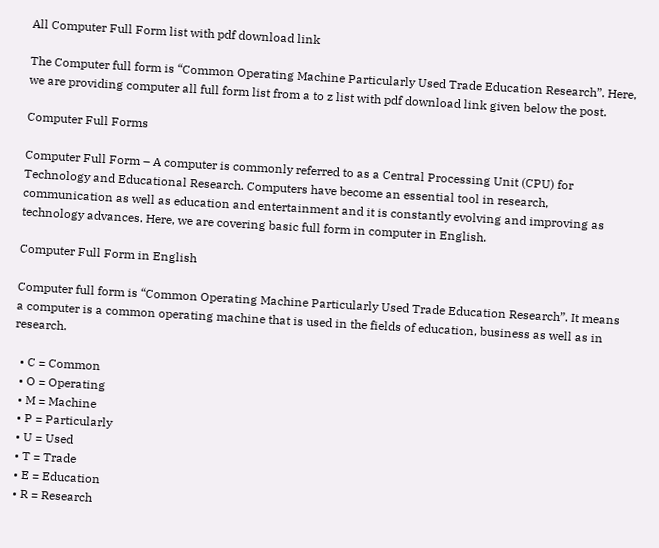All Computer Full Form list with pdf download link

The Computer full form is “Common Operating Machine Particularly Used Trade Education Research”. Here, we are providing computer all full form list from a to z list with pdf download link given below the post.

Computer Full Forms

Computer Full Form – A computer is commonly referred to as a Central Processing Unit (CPU) for Technology and Educational Research. Computers have become an essential tool in research, communication as well as education and entertainment and it is constantly evolving and improving as technology advances. Here, we are covering basic full form in computer in English.

Computer Full Form in English

Computer full form is “Common Operating Machine Particularly Used Trade Education Research”. It means a computer is a common operating machine that is used in the fields of education, business as well as in research.

  • C = Common
  • O = Operating
  • M = Machine
  • P = Particularly
  • U = Used
  • T = Trade
  • E = Education
  • R = Research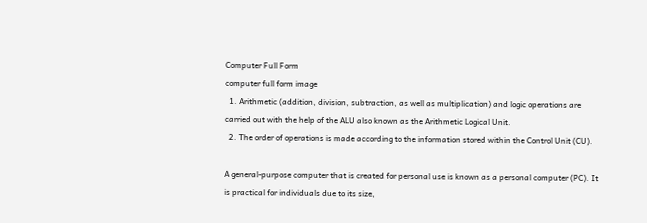Computer Full Form
computer full form image
  1. Arithmetic (addition, division, subtraction, as well as multiplication) and logic operations are carried out with the help of the ALU also known as the Arithmetic Logical Unit.
  2. The order of operations is made according to the information stored within the Control Unit (CU).

A general-purpose computer that is created for personal use is known as a personal computer (PC). It is practical for individuals due to its size,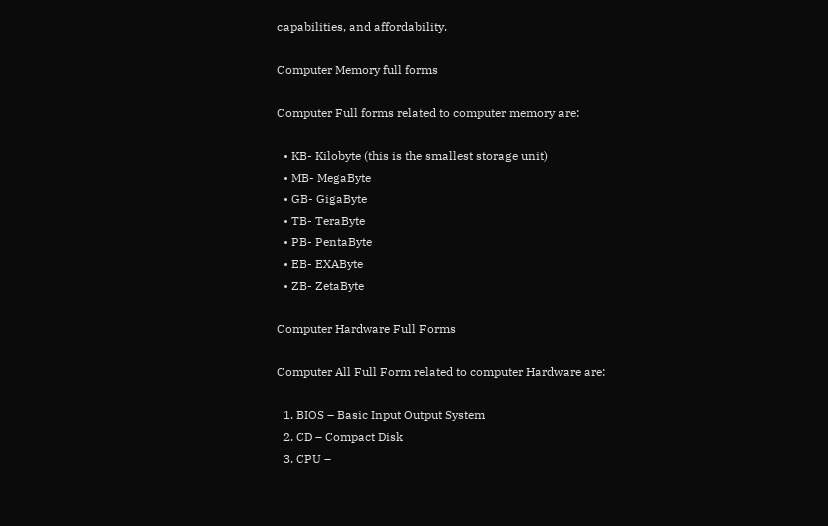capabilities, and affordability.

Computer Memory full forms

Computer Full forms related to computer memory are:

  • KB- Kilobyte (this is the smallest storage unit)
  • MB- MegaByte
  • GB- GigaByte
  • TB- TeraByte
  • PB- PentaByte
  • EB- EXAByte
  • ZB- ZetaByte

Computer Hardware Full Forms

Computer All Full Form related to computer Hardware are:

  1. BIOS – Basic Input Output System
  2. CD – Compact Disk
  3. CPU –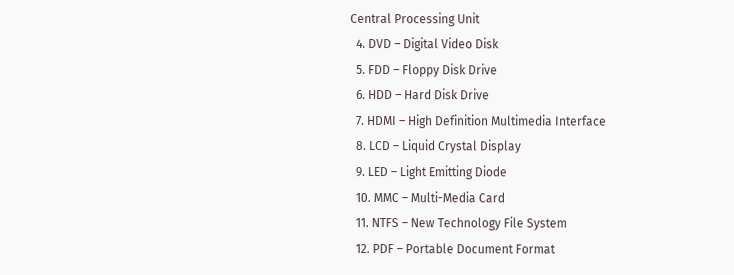Central Processing Unit
  4. DVD – Digital Video Disk
  5. FDD – Floppy Disk Drive
  6. HDD – Hard Disk Drive
  7. HDMI – High Definition Multimedia Interface
  8. LCD – Liquid Crystal Display
  9. LED – Light Emitting Diode
  10. MMC – Multi-Media Card
  11. NTFS – New Technology File System
  12. PDF – Portable Document Format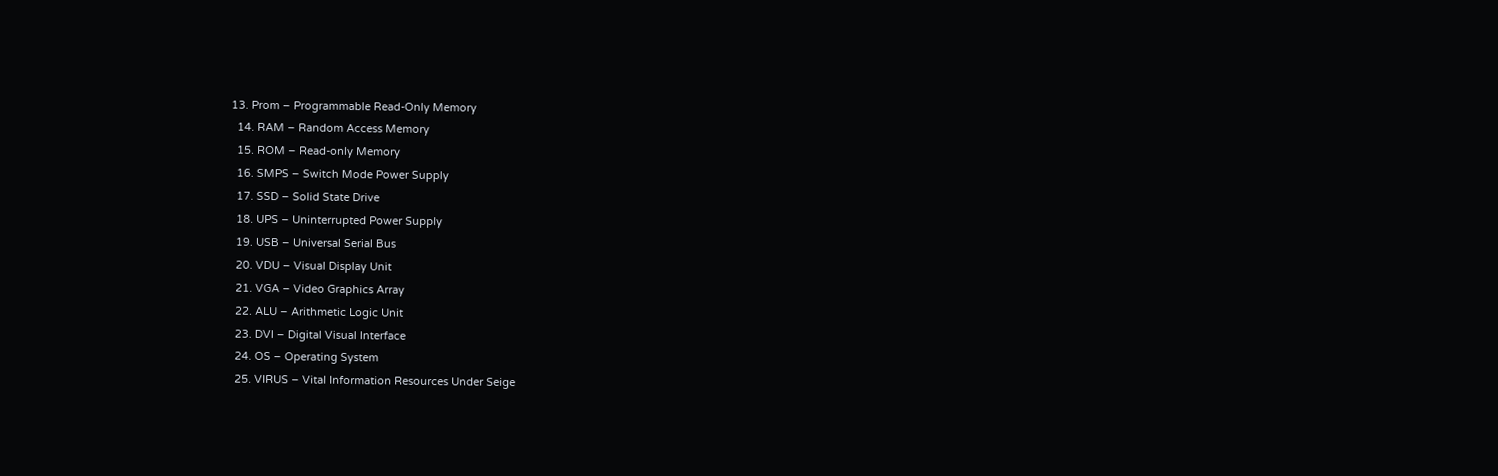13. Prom – Programmable Read-Only Memory
  14. RAM – Random Access Memory
  15. ROM – Read-only Memory
  16. SMPS – Switch Mode Power Supply
  17. SSD – Solid State Drive
  18. UPS – Uninterrupted Power Supply
  19. USB – Universal Serial Bus
  20. VDU – Visual Display Unit
  21. VGA – Video Graphics Array
  22. ALU – Arithmetic Logic Unit
  23. DVI – Digital Visual Interface
  24. OS – Operating System
  25. VIRUS – Vital Information Resources Under Seige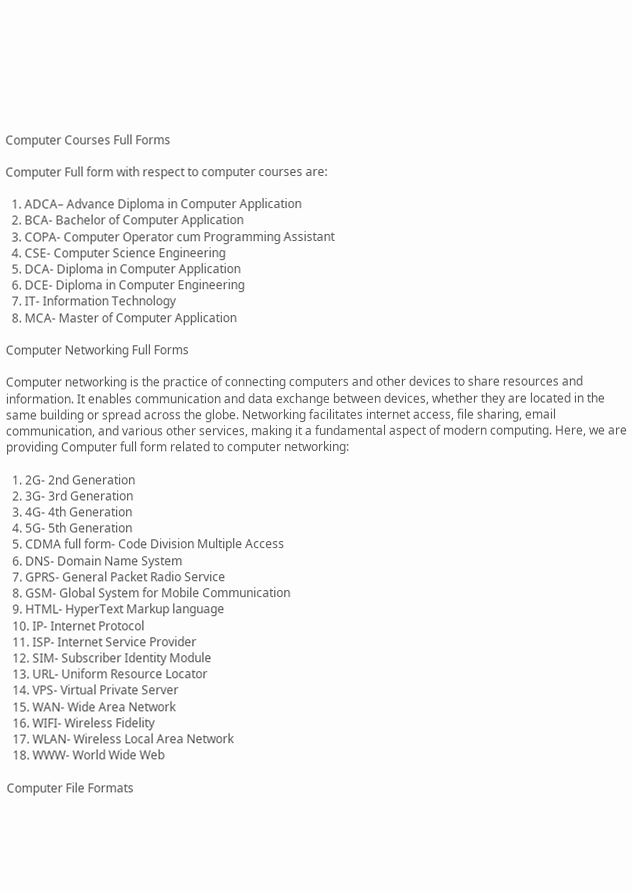Computer Courses Full Forms

Computer Full form with respect to computer courses are:

  1. ADCA– Advance Diploma in Computer Application
  2. BCA- Bachelor of Computer Application
  3. COPA- Computer Operator cum Programming Assistant
  4. CSE- Computer Science Engineering
  5. DCA- Diploma in Computer Application
  6. DCE- Diploma in Computer Engineering
  7. IT- Information Technology
  8. MCA- Master of Computer Application

Computer Networking Full Forms

Computer networking is the practice of connecting computers and other devices to share resources and information. It enables communication and data exchange between devices, whether they are located in the same building or spread across the globe. Networking facilitates internet access, file sharing, email communication, and various other services, making it a fundamental aspect of modern computing. Here, we are providing Computer full form related to computer networking:

  1. 2G- 2nd Generation
  2. 3G- 3rd Generation
  3. 4G- 4th Generation
  4. 5G- 5th Generation
  5. CDMA full form- Code Division Multiple Access
  6. DNS- Domain Name System
  7. GPRS- General Packet Radio Service
  8. GSM- Global System for Mobile Communication
  9. HTML- HyperText Markup language
  10. IP- Internet Protocol
  11. ISP- Internet Service Provider
  12. SIM- Subscriber Identity Module
  13. URL- Uniform Resource Locator
  14. VPS- Virtual Private Server
  15. WAN- Wide Area Network
  16. WIFI- Wireless Fidelity
  17. WLAN- Wireless Local Area Network
  18. WWW- World Wide Web

Computer File Formats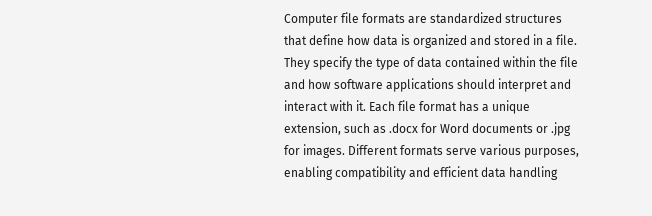Computer file formats are standardized structures that define how data is organized and stored in a file. They specify the type of data contained within the file and how software applications should interpret and interact with it. Each file format has a unique extension, such as .docx for Word documents or .jpg for images. Different formats serve various purposes, enabling compatibility and efficient data handling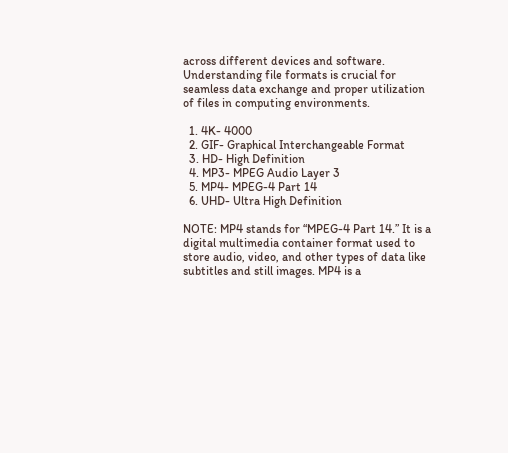across different devices and software. Understanding file formats is crucial for seamless data exchange and proper utilization of files in computing environments.

  1. 4K- 4000
  2. GIF- Graphical Interchangeable Format
  3. HD- High Definition
  4. MP3- MPEG Audio Layer 3
  5. MP4- MPEG-4 Part 14
  6. UHD- Ultra High Definition

NOTE: MP4 stands for “MPEG-4 Part 14.” It is a digital multimedia container format used to store audio, video, and other types of data like subtitles and still images. MP4 is a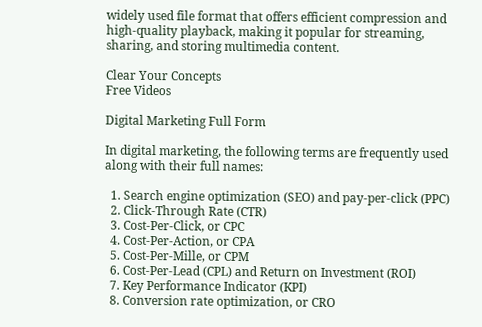widely used file format that offers efficient compression and high-quality playback, making it popular for streaming, sharing, and storing multimedia content.

Clear Your Concepts
Free Videos

Digital Marketing Full Form

In digital marketing, the following terms are frequently used along with their full names:

  1. Search engine optimization (SEO) and pay-per-click (PPC)
  2. Click-Through Rate (CTR)
  3. Cost-Per-Click, or CPC
  4. Cost-Per-Action, or CPA
  5. Cost-Per-Mille, or CPM
  6. Cost-Per-Lead (CPL) and Return on Investment (ROI)
  7. Key Performance Indicator (KPI)
  8. Conversion rate optimization, or CRO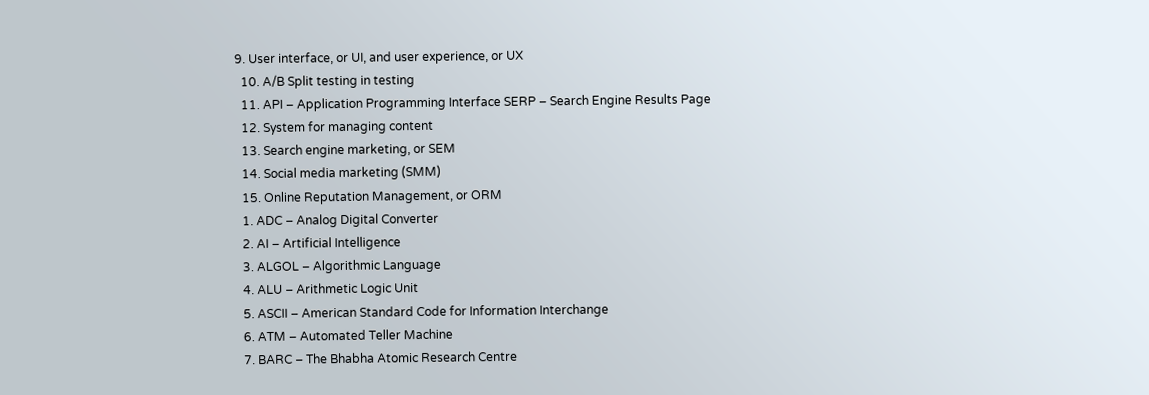9. User interface, or UI, and user experience, or UX
  10. A/B Split testing in testing
  11. API – Application Programming Interface SERP – Search Engine Results Page
  12. System for managing content
  13. Search engine marketing, or SEM
  14. Social media marketing (SMM)
  15. Online Reputation Management, or ORM
  1. ADC – Analog Digital Converter
  2. AI – Artificial Intelligence
  3. ALGOL – Algorithmic Language
  4. ALU – Arithmetic Logic Unit
  5. ASCII – American Standard Code for Information Interchange
  6. ATM – Automated Teller Machine
  7. BARC – The Bhabha Atomic Research Centre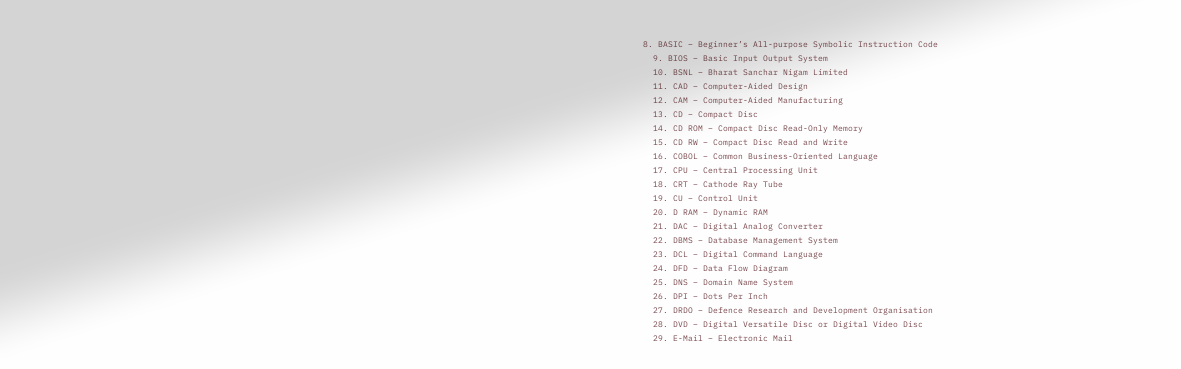8. BASIC – Beginner’s All-purpose Symbolic Instruction Code
  9. BIOS – Basic Input Output System
  10. BSNL – Bharat Sanchar Nigam Limited
  11. CAD – Computer-Aided Design
  12. CAM – Computer-Aided Manufacturing
  13. CD – Compact Disc
  14. CD ROM – Compact Disc Read-Only Memory
  15. CD RW – Compact Disc Read and Write
  16. COBOL – Common Business-Oriented Language
  17. CPU – Central Processing Unit
  18. CRT – Cathode Ray Tube
  19. CU – Control Unit
  20. D RAM – Dynamic RAM
  21. DAC – Digital Analog Converter
  22. DBMS – Database Management System
  23. DCL – Digital Command Language
  24. DFD – Data Flow Diagram
  25. DNS – Domain Name System
  26. DPI – Dots Per Inch
  27. DRDO – Defence Research and Development Organisation
  28. DVD – Digital Versatile Disc or Digital Video Disc
  29. E-Mail – Electronic Mail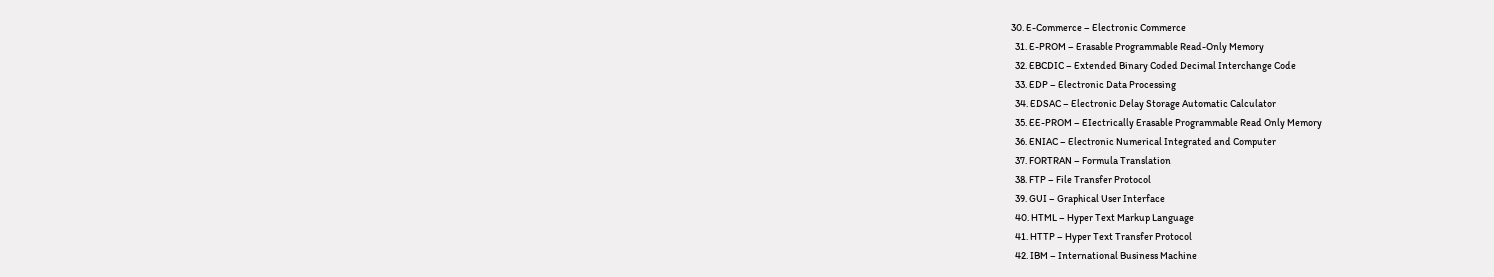30. E-Commerce – Electronic Commerce
  31. E-PROM – Erasable Programmable Read-Only Memory
  32. EBCDIC – Extended Binary Coded Decimal Interchange Code
  33. EDP – Electronic Data Processing
  34. EDSAC – Electronic Delay Storage Automatic Calculator
  35. EE-PROM – EIectrically Erasable Programmable Read Only Memory
  36. ENIAC – Electronic Numerical Integrated and Computer
  37. FORTRAN – Formula Translation
  38. FTP – File Transfer Protocol
  39. GUI – Graphical User Interface
  40. HTML – Hyper Text Markup Language
  41. HTTP – Hyper Text Transfer Protocol
  42. IBM – International Business Machine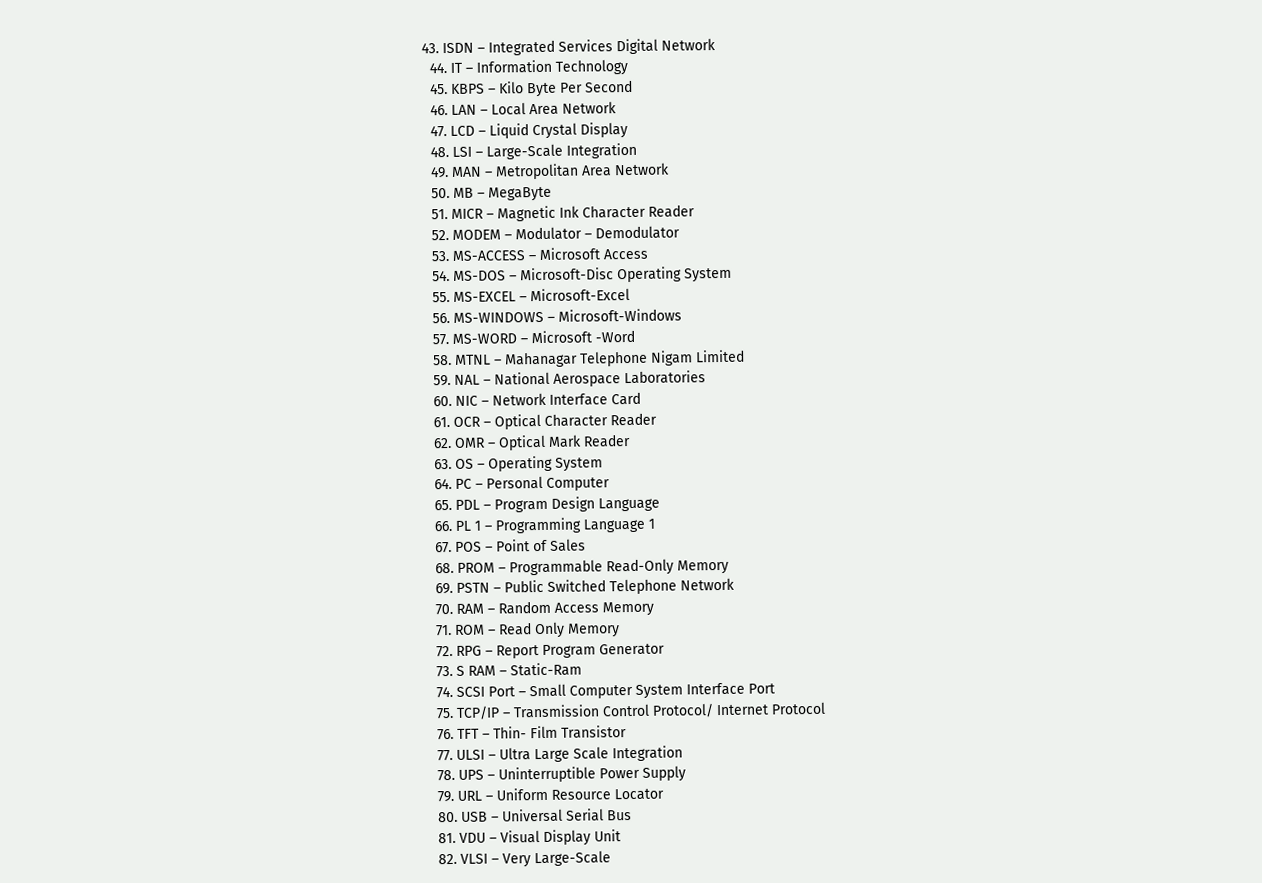43. ISDN – Integrated Services Digital Network
  44. IT – Information Technology
  45. KBPS – Kilo Byte Per Second
  46. LAN – Local Area Network
  47. LCD – Liquid Crystal Display
  48. LSI – Large-Scale Integration
  49. MAN – Metropolitan Area Network
  50. MB – MegaByte
  51. MICR – Magnetic Ink Character Reader
  52. MODEM – Modulator – Demodulator
  53. MS-ACCESS – Microsoft Access
  54. MS-DOS – Microsoft-Disc Operating System
  55. MS-EXCEL – Microsoft-Excel
  56. MS-WINDOWS – Microsoft-Windows
  57. MS-WORD – Microsoft -Word
  58. MTNL – Mahanagar Telephone Nigam Limited
  59. NAL – National Aerospace Laboratories
  60. NIC – Network Interface Card
  61. OCR – Optical Character Reader
  62. OMR – Optical Mark Reader
  63. OS – Operating System
  64. PC – Personal Computer
  65. PDL – Program Design Language
  66. PL 1 – Programming Language 1
  67. POS – Point of Sales
  68. PROM – Programmable Read-Only Memory
  69. PSTN – Public Switched Telephone Network
  70. RAM – Random Access Memory
  71. ROM – Read Only Memory
  72. RPG – Report Program Generator
  73. S RAM – Static-Ram
  74. SCSI Port – Small Computer System Interface Port
  75. TCP/IP – Transmission Control Protocol/ Internet Protocol
  76. TFT – Thin- Film Transistor
  77. ULSI – Ultra Large Scale Integration
  78. UPS – Uninterruptible Power Supply
  79. URL – Uniform Resource Locator
  80. USB – Universal Serial Bus
  81. VDU – Visual Display Unit
  82. VLSI – Very Large-Scale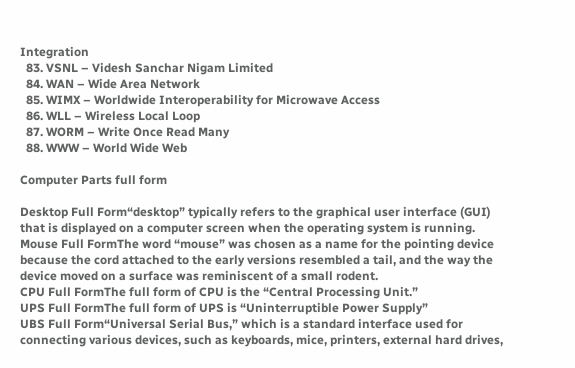Integration
  83. VSNL – Videsh Sanchar Nigam Limited
  84. WAN – Wide Area Network
  85. WIMX – Worldwide Interoperability for Microwave Access
  86. WLL – Wireless Local Loop
  87. WORM – Write Once Read Many
  88. WWW – World Wide Web

Computer Parts full form

Desktop Full Form“desktop” typically refers to the graphical user interface (GUI) that is displayed on a computer screen when the operating system is running.
Mouse Full FormThe word “mouse” was chosen as a name for the pointing device because the cord attached to the early versions resembled a tail, and the way the device moved on a surface was reminiscent of a small rodent.
CPU Full FormThe full form of CPU is the “Central Processing Unit.”
UPS Full FormThe full form of UPS is “Uninterruptible Power Supply”
UBS Full Form“Universal Serial Bus,” which is a standard interface used for connecting various devices, such as keyboards, mice, printers, external hard drives,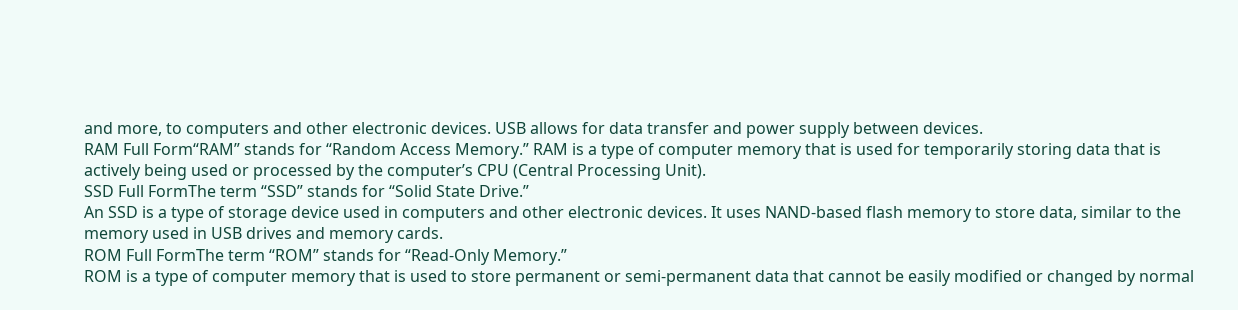and more, to computers and other electronic devices. USB allows for data transfer and power supply between devices.
RAM Full Form“RAM” stands for “Random Access Memory.” RAM is a type of computer memory that is used for temporarily storing data that is actively being used or processed by the computer’s CPU (Central Processing Unit).
SSD Full FormThe term “SSD” stands for “Solid State Drive.”
An SSD is a type of storage device used in computers and other electronic devices. It uses NAND-based flash memory to store data, similar to the memory used in USB drives and memory cards.
ROM Full FormThe term “ROM” stands for “Read-Only Memory.”
ROM is a type of computer memory that is used to store permanent or semi-permanent data that cannot be easily modified or changed by normal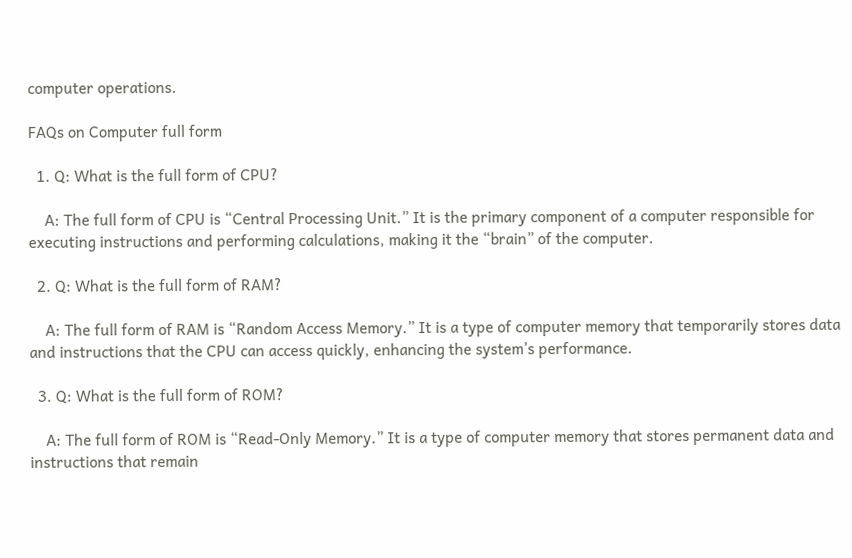computer operations.

FAQs on Computer full form

  1. Q: What is the full form of CPU?

    A: The full form of CPU is “Central Processing Unit.” It is the primary component of a computer responsible for executing instructions and performing calculations, making it the “brain” of the computer.

  2. Q: What is the full form of RAM?

    A: The full form of RAM is “Random Access Memory.” It is a type of computer memory that temporarily stores data and instructions that the CPU can access quickly, enhancing the system’s performance.

  3. Q: What is the full form of ROM?

    A: The full form of ROM is “Read-Only Memory.” It is a type of computer memory that stores permanent data and instructions that remain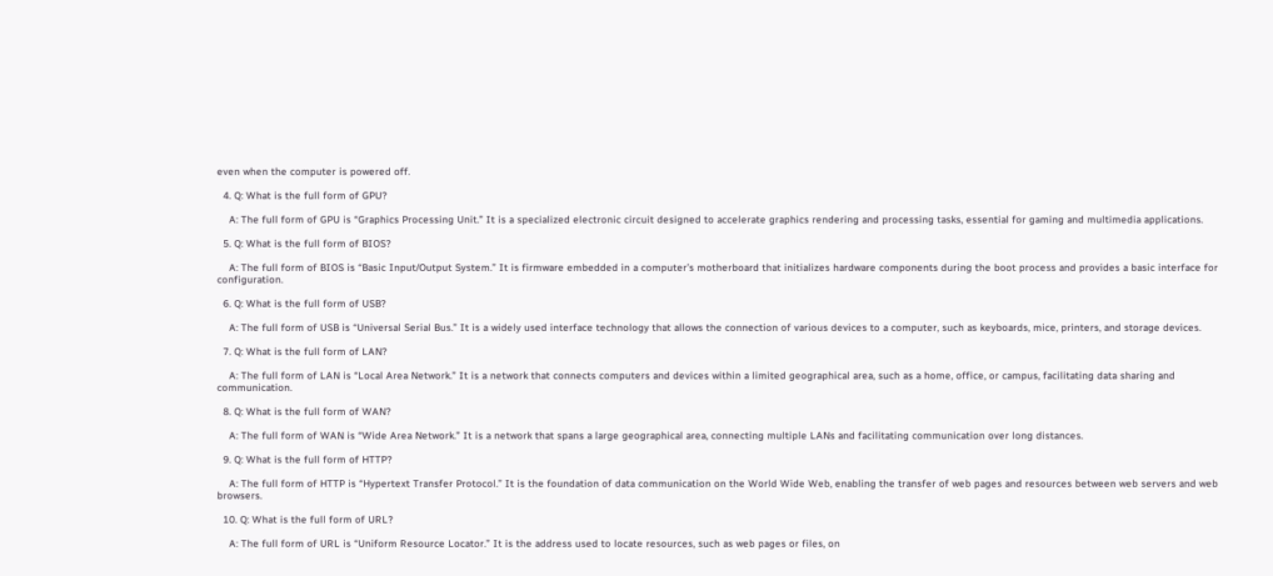even when the computer is powered off.

  4. Q: What is the full form of GPU?

    A: The full form of GPU is “Graphics Processing Unit.” It is a specialized electronic circuit designed to accelerate graphics rendering and processing tasks, essential for gaming and multimedia applications.

  5. Q: What is the full form of BIOS?

    A: The full form of BIOS is “Basic Input/Output System.” It is firmware embedded in a computer’s motherboard that initializes hardware components during the boot process and provides a basic interface for configuration.

  6. Q: What is the full form of USB?

    A: The full form of USB is “Universal Serial Bus.” It is a widely used interface technology that allows the connection of various devices to a computer, such as keyboards, mice, printers, and storage devices.

  7. Q: What is the full form of LAN?

    A: The full form of LAN is “Local Area Network.” It is a network that connects computers and devices within a limited geographical area, such as a home, office, or campus, facilitating data sharing and communication.

  8. Q: What is the full form of WAN?

    A: The full form of WAN is “Wide Area Network.” It is a network that spans a large geographical area, connecting multiple LANs and facilitating communication over long distances.

  9. Q: What is the full form of HTTP?

    A: The full form of HTTP is “Hypertext Transfer Protocol.” It is the foundation of data communication on the World Wide Web, enabling the transfer of web pages and resources between web servers and web browsers.

  10. Q: What is the full form of URL?

    A: The full form of URL is “Uniform Resource Locator.” It is the address used to locate resources, such as web pages or files, on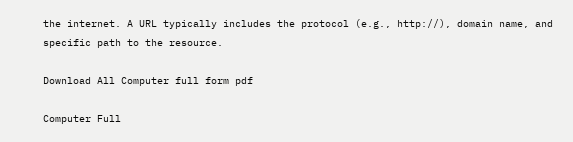the internet. A URL typically includes the protocol (e.g., http://), domain name, and specific path to the resource.

Download All Computer full form pdf

Computer Full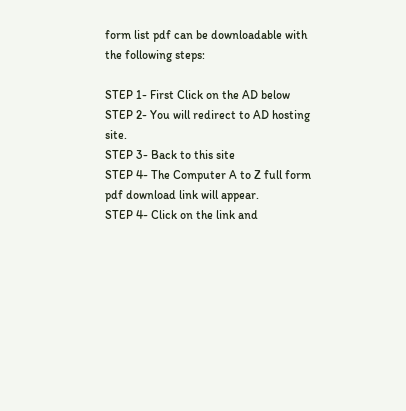form list pdf can be downloadable with the following steps:

STEP 1- First Click on the AD below
STEP 2- You will redirect to AD hosting site.
STEP 3- Back to this site
STEP 4- The Computer A to Z full form pdf download link will appear.
STEP 4- Click on the link and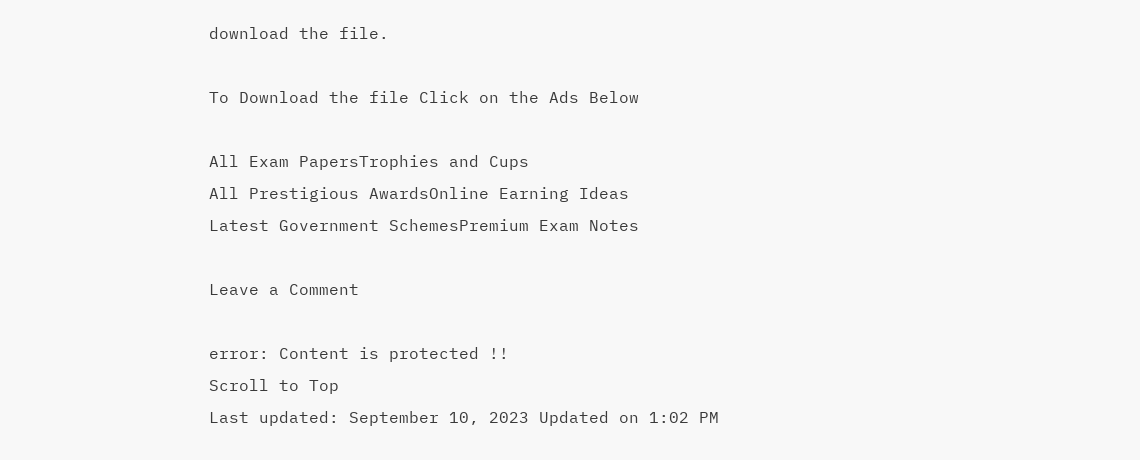download the file.

To Download the file Click on the Ads Below

All Exam PapersTrophies and Cups
All Prestigious AwardsOnline Earning Ideas
Latest Government SchemesPremium Exam Notes

Leave a Comment

error: Content is protected !!
Scroll to Top
Last updated: September 10, 2023 Updated on 1:02 PM